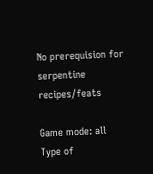No prerequision for serpentine recipes/feats

Game mode: all
Type of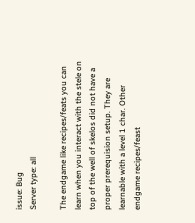issue: Bug
Server type: all

The endgame like recipes/feats you can learn when you interact with the stele on top of the well of skelos did not have a proper prerequision setup. They are learnable with a level 1 char. Other endgame recipes/feast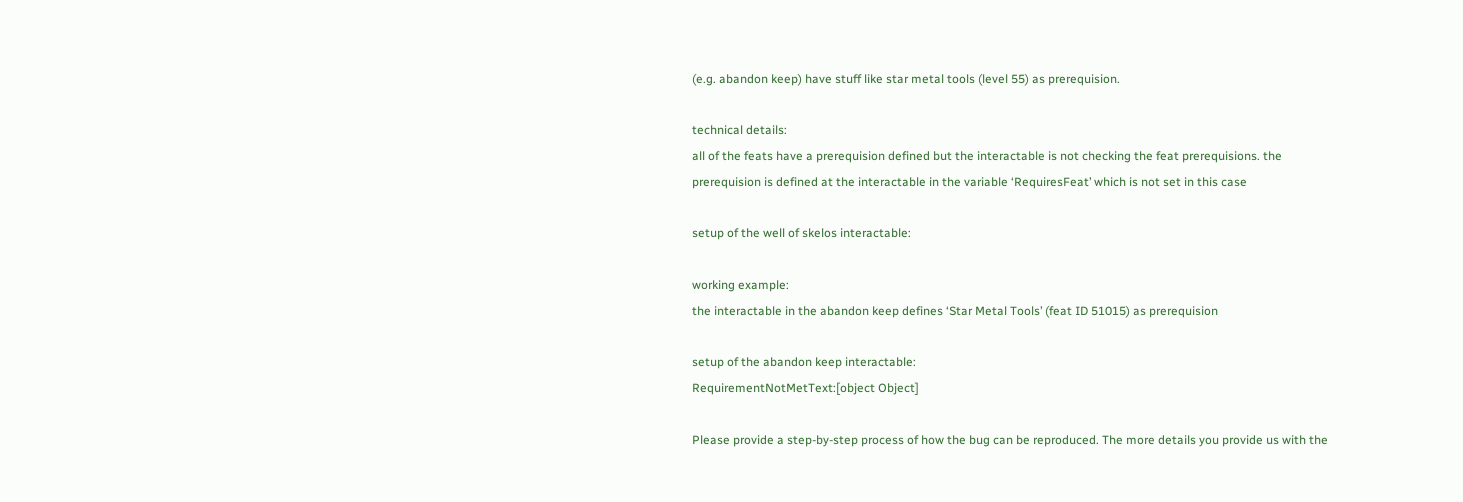(e.g. abandon keep) have stuff like star metal tools (level 55) as prerequision.

technical details:
all of the feats have a prerequision defined but the interactable is not checking the feat prerequisions. the prerequision is defined at the interactable in the variable ‘RequiresFeat’ which is not set in this case

setup of the well of skelos interactable:

working example:
the interactable in the abandon keep defines ‘Star Metal Tools’ (feat ID 51015) as prerequision

setup of the abandon keep interactable:
RequirementNotMetText:[object Object]

Please provide a step-by-step process of how the bug can be reproduced. The more details you provide us with the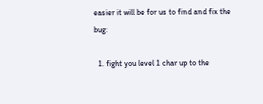easier it will be for us to find and fix the bug:

  1. fight you level 1 char up to the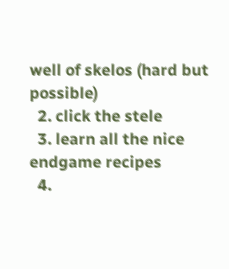well of skelos (hard but possible)
  2. click the stele
  3. learn all the nice endgame recipes
  4.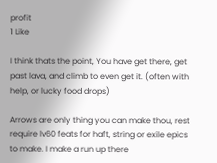profit
1 Like

I think thats the point, You have get there, get past lava, and climb to even get it. (often with help, or lucky food drops)

Arrows are only thing you can make thou, rest require lv60 feats for haft, string or exile epics to make. I make a run up there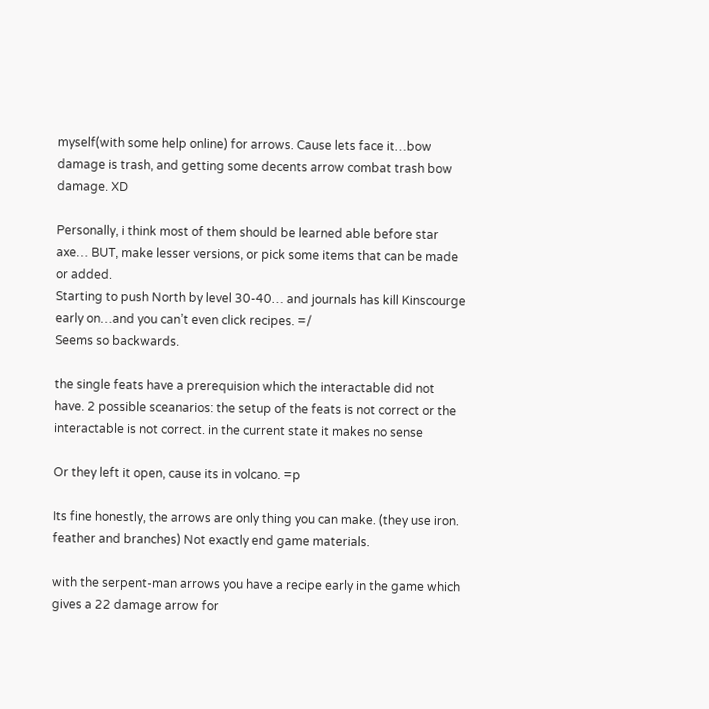myself(with some help online) for arrows. Cause lets face it…bow damage is trash, and getting some decents arrow combat trash bow damage. XD

Personally, i think most of them should be learned able before star axe… BUT, make lesser versions, or pick some items that can be made or added.
Starting to push North by level 30-40… and journals has kill Kinscourge early on…and you can’t even click recipes. =/
Seems so backwards.

the single feats have a prerequision which the interactable did not have. 2 possible sceanarios: the setup of the feats is not correct or the interactable is not correct. in the current state it makes no sense

Or they left it open, cause its in volcano. =p

Its fine honestly, the arrows are only thing you can make. (they use iron. feather and branches) Not exactly end game materials.

with the serpent-man arrows you have a recipe early in the game which gives a 22 damage arrow for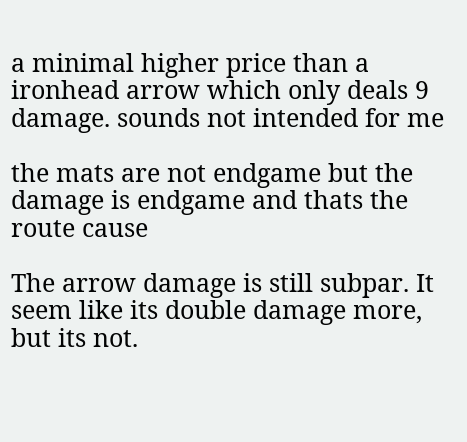a minimal higher price than a ironhead arrow which only deals 9 damage. sounds not intended for me

the mats are not endgame but the damage is endgame and thats the route cause

The arrow damage is still subpar. It seem like its double damage more, but its not.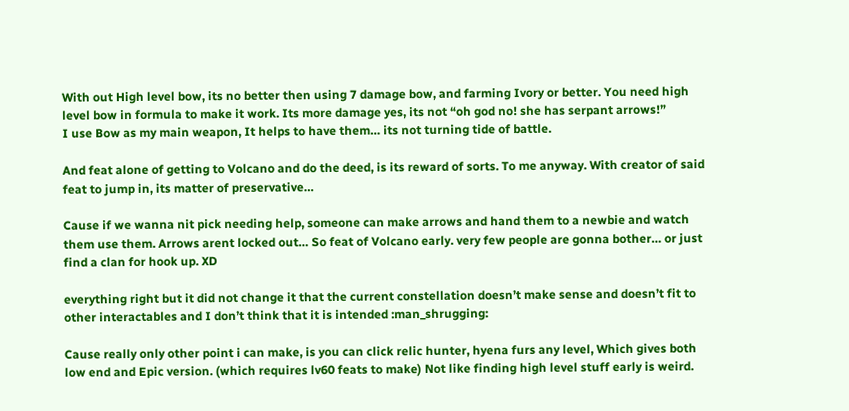With out High level bow, its no better then using 7 damage bow, and farming Ivory or better. You need high level bow in formula to make it work. Its more damage yes, its not “oh god no! she has serpant arrows!”
I use Bow as my main weapon, It helps to have them… its not turning tide of battle.

And feat alone of getting to Volcano and do the deed, is its reward of sorts. To me anyway. With creator of said feat to jump in, its matter of preservative…

Cause if we wanna nit pick needing help, someone can make arrows and hand them to a newbie and watch them use them. Arrows arent locked out… So feat of Volcano early. very few people are gonna bother… or just find a clan for hook up. XD

everything right but it did not change it that the current constellation doesn’t make sense and doesn’t fit to other interactables and I don’t think that it is intended :man_shrugging:

Cause really only other point i can make, is you can click relic hunter, hyena furs any level, Which gives both low end and Epic version. (which requires lv60 feats to make) Not like finding high level stuff early is weird.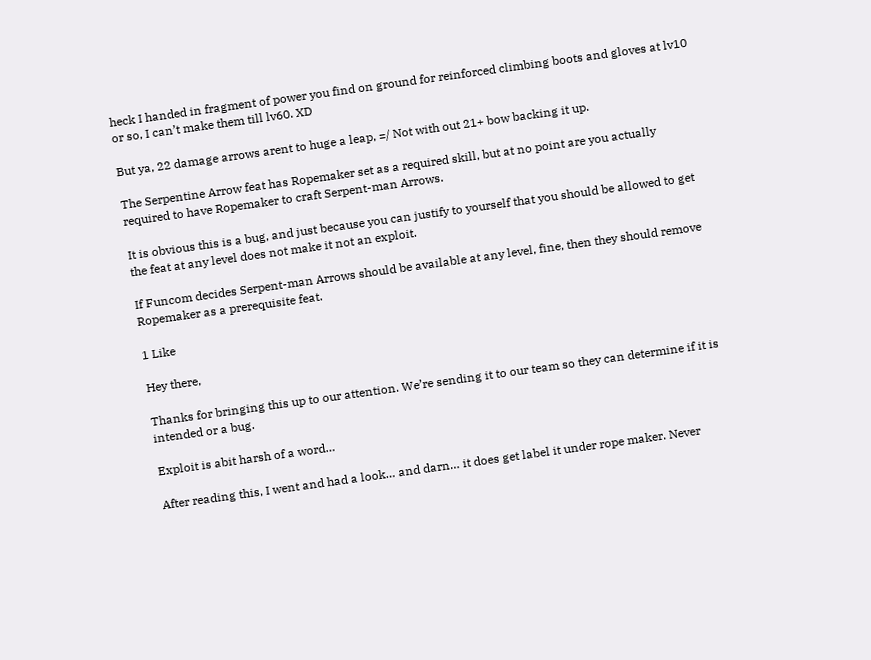heck I handed in fragment of power you find on ground for reinforced climbing boots and gloves at lv10 or so, I can’t make them till lv60. XD

But ya, 22 damage arrows arent to huge a leap, =/ Not with out 21+ bow backing it up.

The Serpentine Arrow feat has Ropemaker set as a required skill, but at no point are you actually required to have Ropemaker to craft Serpent-man Arrows.

It is obvious this is a bug, and just because you can justify to yourself that you should be allowed to get the feat at any level does not make it not an exploit.

If Funcom decides Serpent-man Arrows should be available at any level, fine, then they should remove Ropemaker as a prerequisite feat.

1 Like

Hey there,

Thanks for bringing this up to our attention. We’re sending it to our team so they can determine if it is intended or a bug.

Exploit is abit harsh of a word…

After reading this, I went and had a look… and darn… it does get label it under rope maker. Never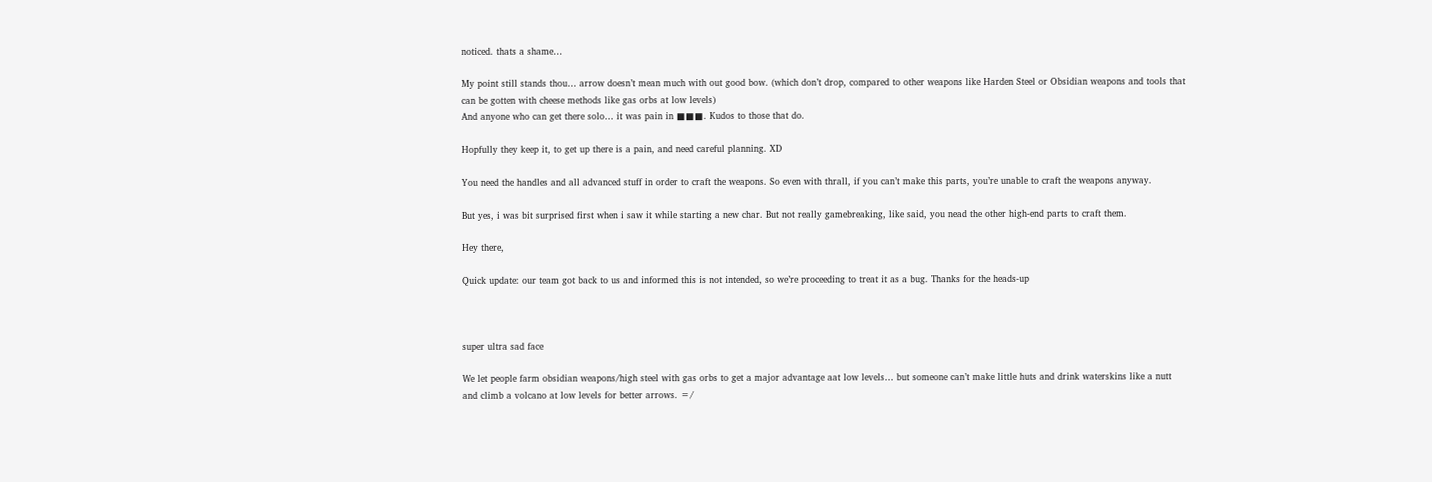noticed. thats a shame…

My point still stands thou… arrow doesn’t mean much with out good bow. (which don’t drop, compared to other weapons like Harden Steel or Obsidian weapons and tools that can be gotten with cheese methods like gas orbs at low levels)
And anyone who can get there solo… it was pain in ■■■. Kudos to those that do.

Hopfully they keep it, to get up there is a pain, and need careful planning. XD

You need the handles and all advanced stuff in order to craft the weapons. So even with thrall, if you can’t make this parts, you’re unable to craft the weapons anyway.

But yes, i was bit surprised first when i saw it while starting a new char. But not really gamebreaking, like said, you nead the other high-end parts to craft them.

Hey there,

Quick update: our team got back to us and informed this is not intended, so we’re proceeding to treat it as a bug. Thanks for the heads-up



super ultra sad face

We let people farm obsidian weapons/high steel with gas orbs to get a major advantage aat low levels… but someone can’t make little huts and drink waterskins like a nutt and climb a volcano at low levels for better arrows. =/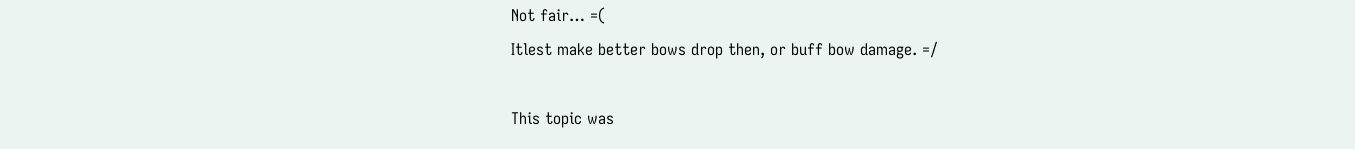Not fair… =(
Itlest make better bows drop then, or buff bow damage. =/

This topic was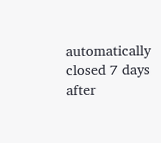automatically closed 7 days after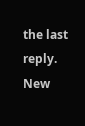the last reply. New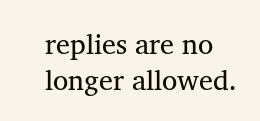replies are no longer allowed.